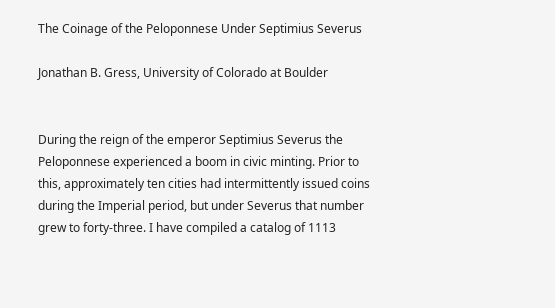The Coinage of the Peloponnese Under Septimius Severus

Jonathan B. Gress, University of Colorado at Boulder


During the reign of the emperor Septimius Severus the Peloponnese experienced a boom in civic minting. Prior to this, approximately ten cities had intermittently issued coins during the Imperial period, but under Severus that number grew to forty-three. I have compiled a catalog of 1113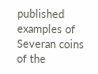published examples of Severan coins of the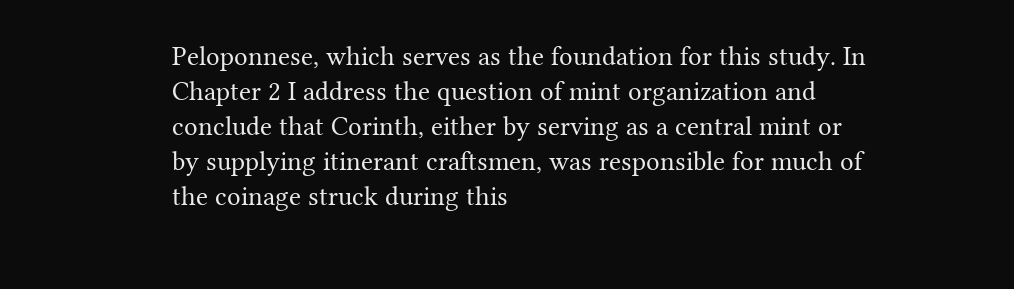Peloponnese, which serves as the foundation for this study. In Chapter 2 I address the question of mint organization and conclude that Corinth, either by serving as a central mint or by supplying itinerant craftsmen, was responsible for much of the coinage struck during this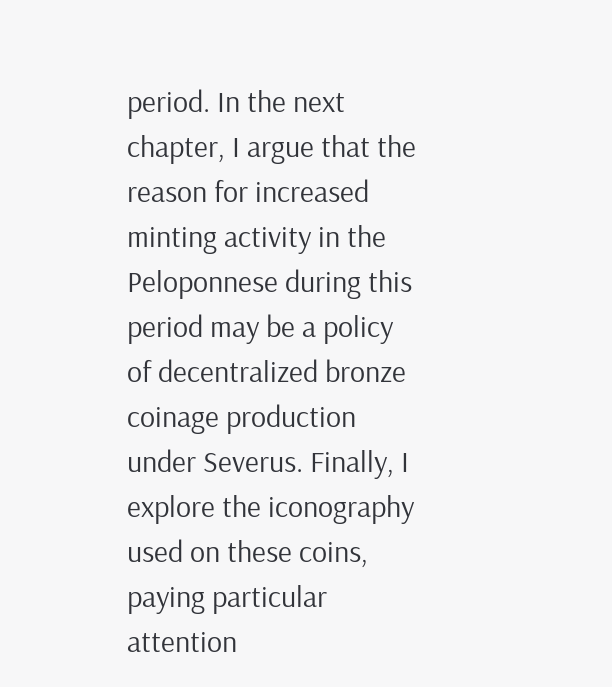period. In the next chapter, I argue that the reason for increased minting activity in the Peloponnese during this period may be a policy of decentralized bronze coinage production under Severus. Finally, I explore the iconography used on these coins, paying particular attention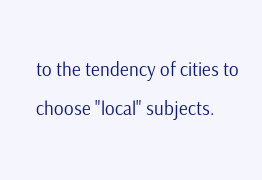to the tendency of cities to choose "local" subjects.